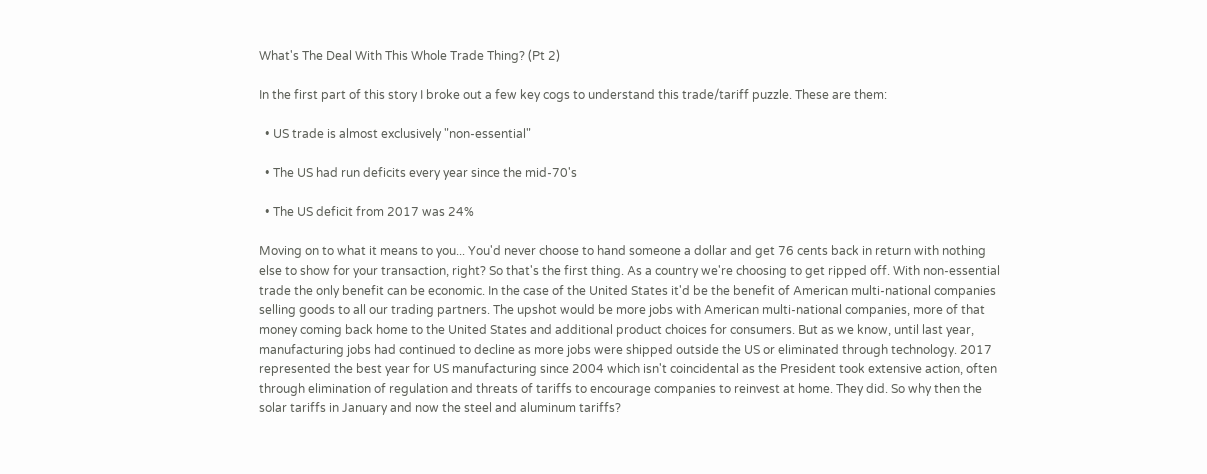What's The Deal With This Whole Trade Thing? (Pt 2)

In the first part of this story I broke out a few key cogs to understand this trade/tariff puzzle. These are them:

  • US trade is almost exclusively "non-essential"

  • The US had run deficits every year since the mid-70's

  • The US deficit from 2017 was 24%

Moving on to what it means to you... You'd never choose to hand someone a dollar and get 76 cents back in return with nothing else to show for your transaction, right? So that's the first thing. As a country we're choosing to get ripped off. With non-essential trade the only benefit can be economic. In the case of the United States it'd be the benefit of American multi-national companies selling goods to all our trading partners. The upshot would be more jobs with American multi-national companies, more of that money coming back home to the United States and additional product choices for consumers. But as we know, until last year, manufacturing jobs had continued to decline as more jobs were shipped outside the US or eliminated through technology. 2017 represented the best year for US manufacturing since 2004 which isn't coincidental as the President took extensive action, often through elimination of regulation and threats of tariffs to encourage companies to reinvest at home. They did. So why then the solar tariffs in January and now the steel and aluminum tariffs?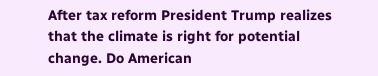After tax reform President Trump realizes that the climate is right for potential change. Do American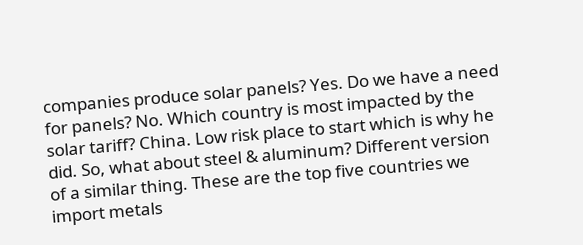companies produce solar panels? Yes. Do we have a need for panels? No. Which country is most impacted by the solar tariff? China. Low risk place to start which is why he did. So, what about steel & aluminum? Different version of a similar thing. These are the top five countries we import metals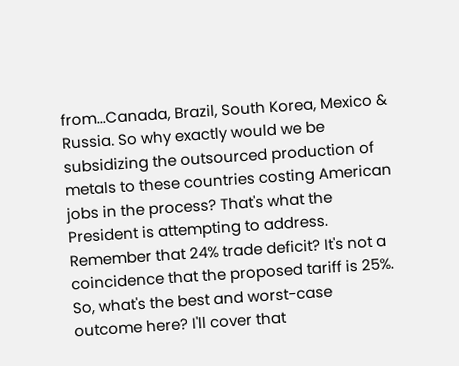from...Canada, Brazil, South Korea, Mexico & Russia. So why exactly would we be subsidizing the outsourced production of metals to these countries costing American jobs in the process? That's what the President is attempting to address. Remember that 24% trade deficit? It's not a coincidence that the proposed tariff is 25%. So, what's the best and worst-case outcome here? I'll cover that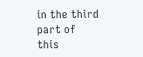in the third part of this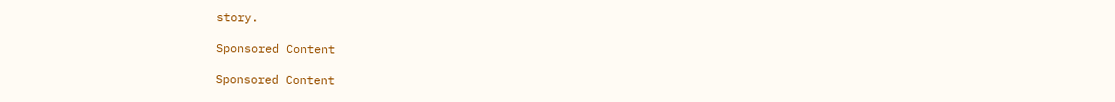story.

Sponsored Content

Sponsored Content